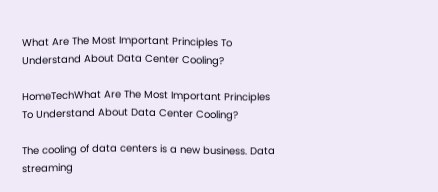What Are The Most Important Principles To Understand About Data Center Cooling?

HomeTechWhat Are The Most Important Principles To Understand About Data Center Cooling?

The cooling of data centers is a new business. Data streaming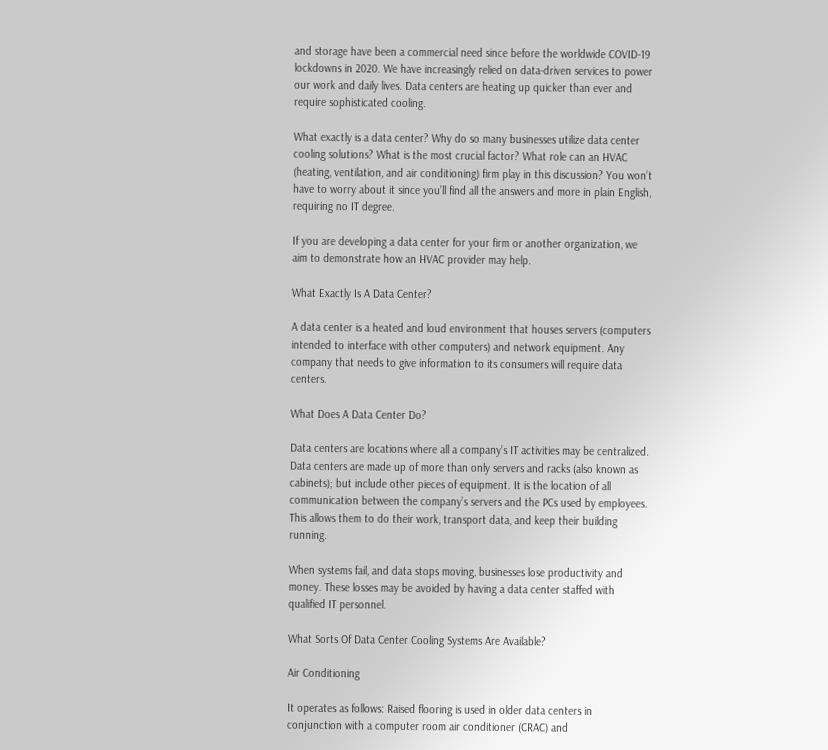and storage have been a commercial need since before the worldwide COVID-19 lockdowns in 2020. We have increasingly relied on data-driven services to power our work and daily lives. Data centers are heating up quicker than ever and require sophisticated cooling.

What exactly is a data center? Why do so many businesses utilize data center cooling solutions? What is the most crucial factor? What role can an HVAC (heating, ventilation, and air conditioning) firm play in this discussion? You won’t have to worry about it since you’ll find all the answers and more in plain English, requiring no IT degree.

If you are developing a data center for your firm or another organization, we aim to demonstrate how an HVAC provider may help.

What Exactly Is A Data Center?

A data center is a heated and loud environment that houses servers (computers intended to interface with other computers) and network equipment. Any company that needs to give information to its consumers will require data centers.

What Does A Data Center Do?

Data centers are locations where all a company’s IT activities may be centralized. Data centers are made up of more than only servers and racks (also known as cabinets); but include other pieces of equipment. It is the location of all communication between the company’s servers and the PCs used by employees. This allows them to do their work, transport data, and keep their building running.

When systems fail, and data stops moving, businesses lose productivity and money. These losses may be avoided by having a data center staffed with qualified IT personnel.

What Sorts Of Data Center Cooling Systems Are Available?

Air Conditioning

It operates as follows: Raised flooring is used in older data centers in conjunction with a computer room air conditioner (CRAC) and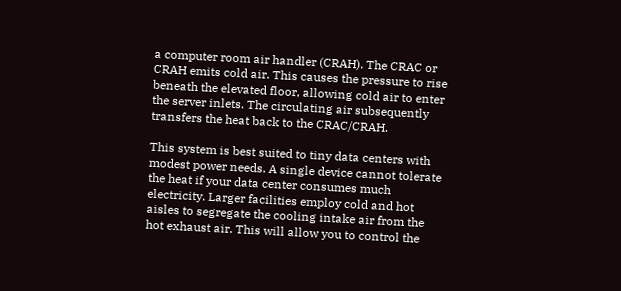a computer room air handler (CRAH). The CRAC or CRAH emits cold air. This causes the pressure to rise beneath the elevated floor, allowing cold air to enter the server inlets. The circulating air subsequently transfers the heat back to the CRAC/CRAH.

This system is best suited to tiny data centers with modest power needs. A single device cannot tolerate the heat if your data center consumes much electricity. Larger facilities employ cold and hot aisles to segregate the cooling intake air from the hot exhaust air. This will allow you to control the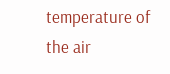temperature of the air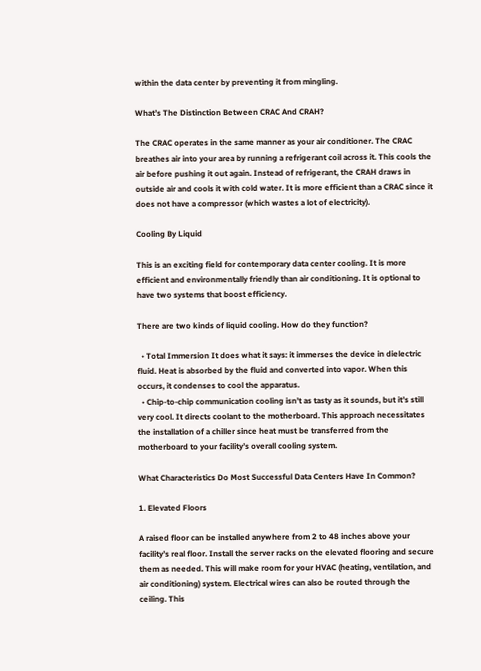within the data center by preventing it from mingling.

What’s The Distinction Between CRAC And CRAH?

The CRAC operates in the same manner as your air conditioner. The CRAC breathes air into your area by running a refrigerant coil across it. This cools the air before pushing it out again. Instead of refrigerant, the CRAH draws in outside air and cools it with cold water. It is more efficient than a CRAC since it does not have a compressor (which wastes a lot of electricity).

Cooling By Liquid

This is an exciting field for contemporary data center cooling. It is more efficient and environmentally friendly than air conditioning. It is optional to have two systems that boost efficiency.

There are two kinds of liquid cooling. How do they function?

  • Total Immersion It does what it says: it immerses the device in dielectric fluid. Heat is absorbed by the fluid and converted into vapor. When this occurs, it condenses to cool the apparatus.
  • Chip-to-chip communication cooling isn’t as tasty as it sounds, but it’s still very cool. It directs coolant to the motherboard. This approach necessitates the installation of a chiller since heat must be transferred from the motherboard to your facility’s overall cooling system.

What Characteristics Do Most Successful Data Centers Have In Common?

1. Elevated Floors

A raised floor can be installed anywhere from 2 to 48 inches above your facility’s real floor. Install the server racks on the elevated flooring and secure them as needed. This will make room for your HVAC (heating, ventilation, and air conditioning) system. Electrical wires can also be routed through the ceiling. This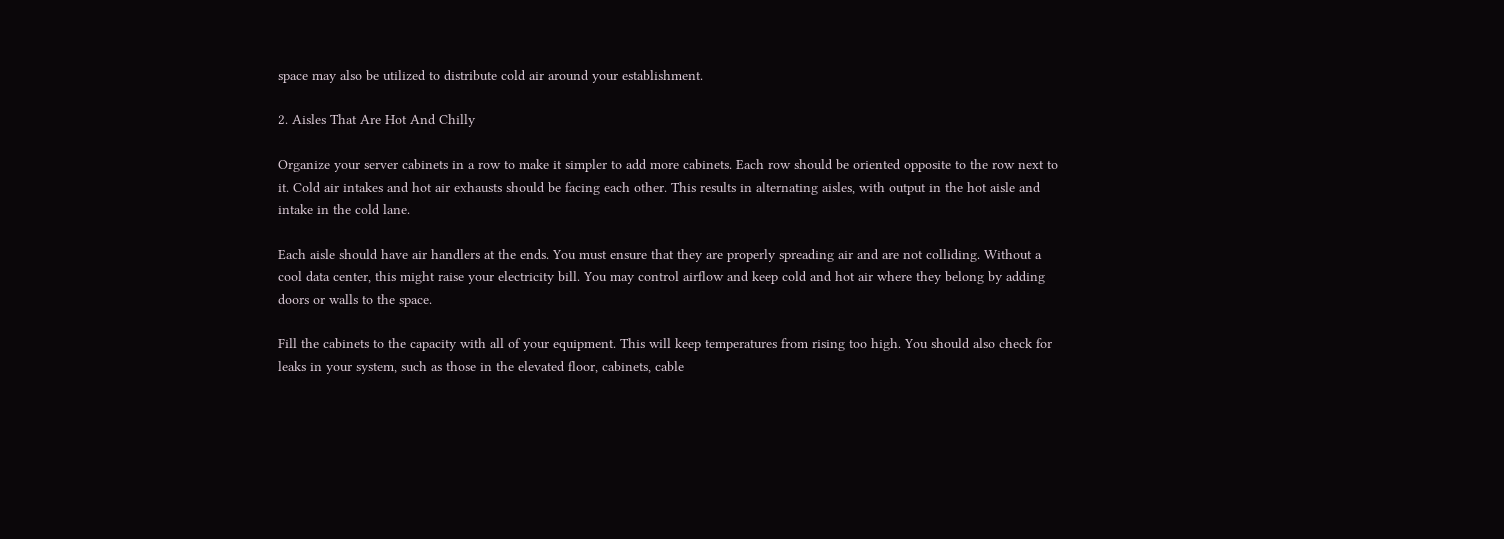space may also be utilized to distribute cold air around your establishment.

2. Aisles That Are Hot And Chilly

Organize your server cabinets in a row to make it simpler to add more cabinets. Each row should be oriented opposite to the row next to it. Cold air intakes and hot air exhausts should be facing each other. This results in alternating aisles, with output in the hot aisle and intake in the cold lane.

Each aisle should have air handlers at the ends. You must ensure that they are properly spreading air and are not colliding. Without a cool data center, this might raise your electricity bill. You may control airflow and keep cold and hot air where they belong by adding doors or walls to the space.

Fill the cabinets to the capacity with all of your equipment. This will keep temperatures from rising too high. You should also check for leaks in your system, such as those in the elevated floor, cabinets, cable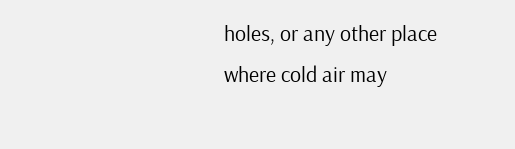holes, or any other place where cold air may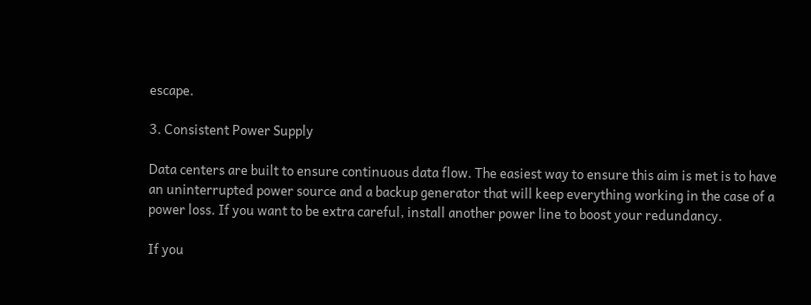escape.

3. Consistent Power Supply

Data centers are built to ensure continuous data flow. The easiest way to ensure this aim is met is to have an uninterrupted power source and a backup generator that will keep everything working in the case of a power loss. If you want to be extra careful, install another power line to boost your redundancy.

If you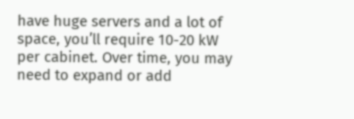have huge servers and a lot of space, you’ll require 10-20 kW per cabinet. Over time, you may need to expand or add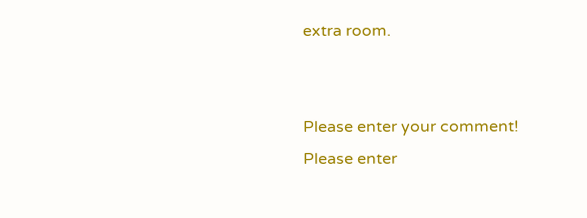extra room.


Please enter your comment!
Please enter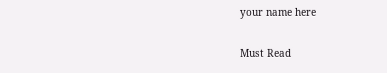your name here

Must Read